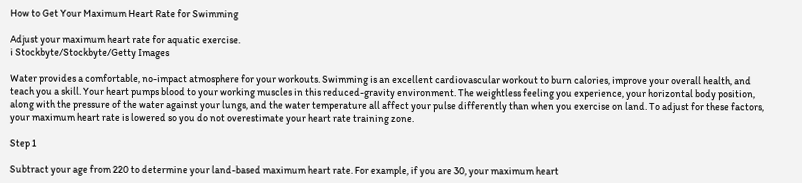How to Get Your Maximum Heart Rate for Swimming

Adjust your maximum heart rate for aquatic exercise.
i Stockbyte/Stockbyte/Getty Images

Water provides a comfortable, no-impact atmosphere for your workouts. Swimming is an excellent cardiovascular workout to burn calories, improve your overall health, and teach you a skill. Your heart pumps blood to your working muscles in this reduced-gravity environment. The weightless feeling you experience, your horizontal body position, along with the pressure of the water against your lungs, and the water temperature all affect your pulse differently than when you exercise on land. To adjust for these factors, your maximum heart rate is lowered so you do not overestimate your heart rate training zone.

Step 1

Subtract your age from 220 to determine your land-based maximum heart rate. For example, if you are 30, your maximum heart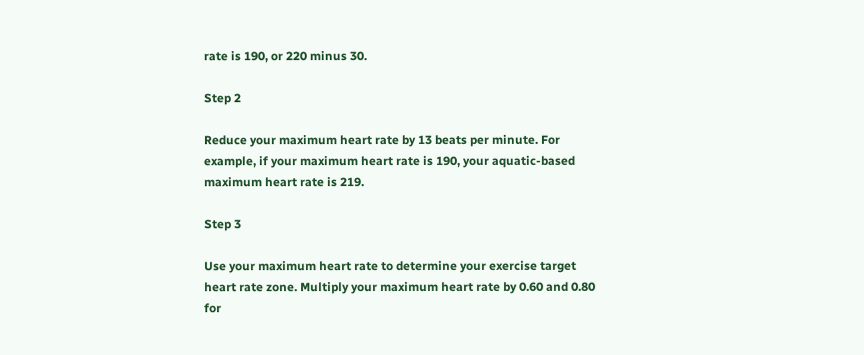rate is 190, or 220 minus 30.

Step 2

Reduce your maximum heart rate by 13 beats per minute. For example, if your maximum heart rate is 190, your aquatic-based maximum heart rate is 219.

Step 3

Use your maximum heart rate to determine your exercise target heart rate zone. Multiply your maximum heart rate by 0.60 and 0.80 for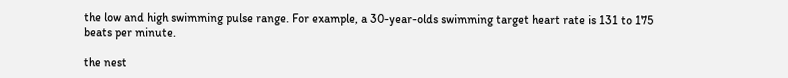the low and high swimming pulse range. For example, a 30-year-olds swimming target heart rate is 131 to 175 beats per minute.

the nest